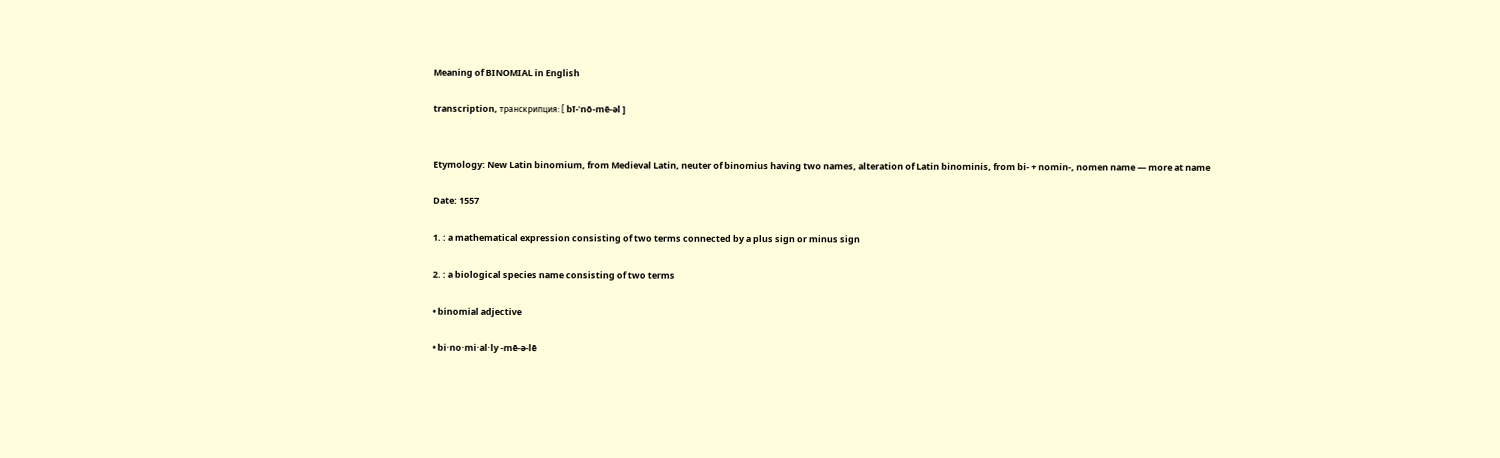Meaning of BINOMIAL in English

transcription, транскрипция: [ bī-ˈnō-mē-əl ]


Etymology: New Latin binomium, from Medieval Latin, neuter of binomius having two names, alteration of Latin binominis, from bi- + nomin-, nomen name — more at name

Date: 1557

1. : a mathematical expression consisting of two terms connected by a plus sign or minus sign

2. : a biological species name consisting of two terms

• binomial adjective

• bi·no·mi·al·ly -mē-ə-lē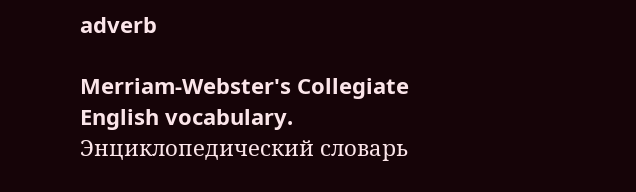adverb

Merriam-Webster's Collegiate English vocabulary.      Энциклопедический словарь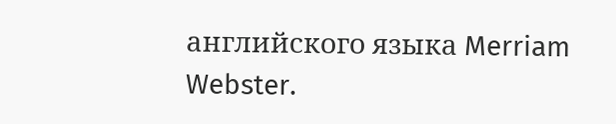английского языка Merriam Webster.